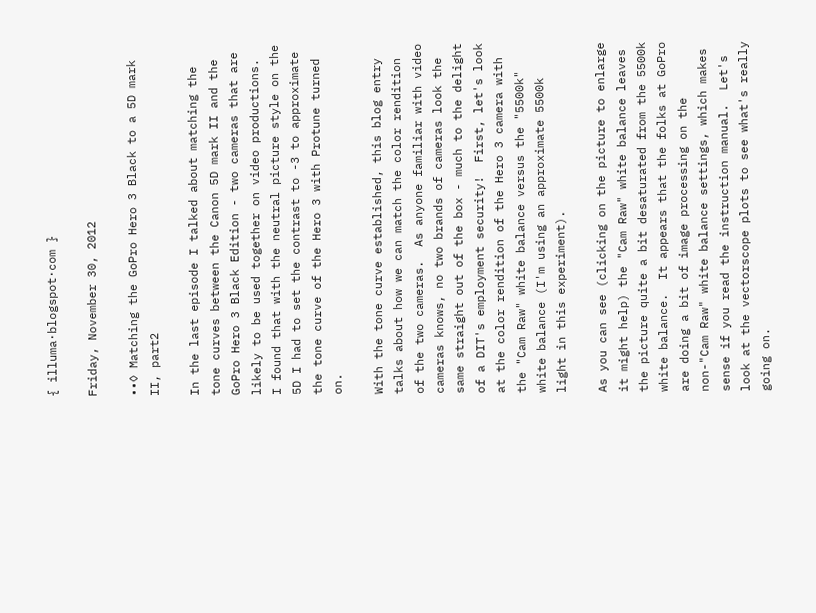{ illuma·blogspot·com }

Friday, November 30, 2012

••◊ Matching the GoPro Hero 3 Black to a 5D mark II, part2

In the last episode I talked about matching the tone curves between the Canon 5D mark II and the GoPro Hero 3 Black Edition - two cameras that are likely to be used together on video productions.  I found that with the neutral picture style on the 5D I had to set the contrast to -3 to approximate the tone curve of the Hero 3 with Protune turned on.

With the tone curve established, this blog entry talks about how we can match the color rendition of the two cameras.  As anyone familiar with video cameras knows, no two brands of cameras look the same straight out of the box - much to the delight of a DIT's employment security!  First, let's look at the color rendition of the Hero 3 camera with the "Cam Raw" white balance versus the "5500k" white balance (I'm using an approximate 5500k light in this experiment).

As you can see (clicking on the picture to enlarge it might help) the "Cam Raw" white balance leaves the picture quite a bit desaturated from the 5500k white balance.  It appears that the folks at GoPro are doing a bit of image processing on the non-"Cam Raw" white balance settings, which makes sense if you read the instruction manual.  Let's look at the vectorscope plots to see what's really going on.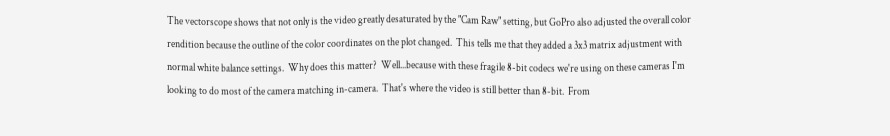The vectorscope shows that not only is the video greatly desaturated by the "Cam Raw" setting, but GoPro also adjusted the overall color rendition because the outline of the color coordinates on the plot changed.  This tells me that they added a 3x3 matrix adjustment with normal white balance settings.  Why does this matter?  Well...because with these fragile 8-bit codecs we're using on these cameras I'm looking to do most of the camera matching in-camera.  That's where the video is still better than 8-bit.  From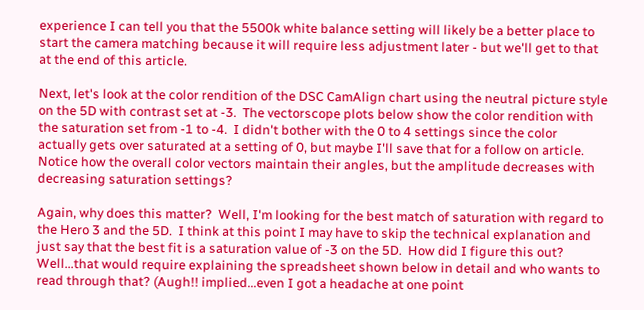experience I can tell you that the 5500k white balance setting will likely be a better place to start the camera matching because it will require less adjustment later - but we'll get to that at the end of this article.

Next, let's look at the color rendition of the DSC CamAlign chart using the neutral picture style on the 5D with contrast set at -3.  The vectorscope plots below show the color rendition with the saturation set from -1 to -4.  I didn't bother with the 0 to 4 settings since the color actually gets over saturated at a setting of 0, but maybe I'll save that for a follow on article.  Notice how the overall color vectors maintain their angles, but the amplitude decreases with decreasing saturation settings?

Again, why does this matter?  Well, I'm looking for the best match of saturation with regard to the Hero 3 and the 5D.  I think at this point I may have to skip the technical explanation and just say that the best fit is a saturation value of -3 on the 5D.  How did I figure this out?  Well...that would require explaining the spreadsheet shown below in detail and who wants to read through that? (Augh!! implied...even I got a headache at one point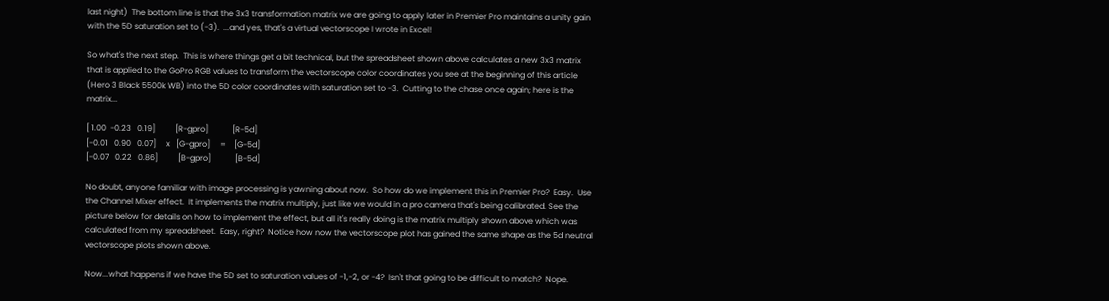last night)  The bottom line is that the 3x3 transformation matrix we are going to apply later in Premier Pro maintains a unity gain with the 5D saturation set to (-3).  ...and yes, that's a virtual vectorscope I wrote in Excel!

So what's the next step.  This is where things get a bit technical, but the spreadsheet shown above calculates a new 3x3 matrix that is applied to the GoPro RGB values to transform the vectorscope color coordinates you see at the beginning of this article (Hero 3 Black 5500k WB) into the 5D color coordinates with saturation set to -3.  Cutting to the chase once again; here is the matrix...

[ 1.00  -0.23   0.19]          [R-gpro]            [R-5d]
[-0.01   0.90   0.07]     x   [G-gpro]     =    [G-5d]
[-0.07   0.22   0.86]          [B-gpro]            [B-5d]

No doubt, anyone familiar with image processing is yawning about now.  So how do we implement this in Premier Pro?  Easy.  Use the Channel Mixer effect.  It implements the matrix multiply, just like we would in a pro camera that's being calibrated. See the picture below for details on how to implement the effect, but all it's really doing is the matrix multiply shown above which was calculated from my spreadsheet.  Easy, right?  Notice how now the vectorscope plot has gained the same shape as the 5d neutral vectorscope plots shown above.

Now...what happens if we have the 5D set to saturation values of -1,-2, or -4?  Isn't that going to be difficult to match?  Nope.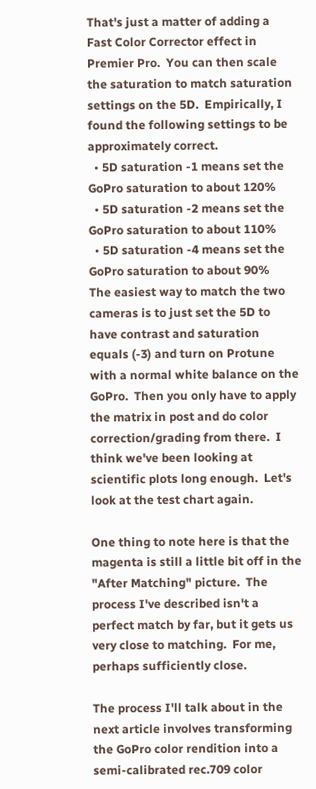That's just a matter of adding a Fast Color Corrector effect in Premier Pro.  You can then scale the saturation to match saturation settings on the 5D.  Empirically, I found the following settings to be approximately correct.
  • 5D saturation -1 means set the GoPro saturation to about 120%
  • 5D saturation -2 means set the GoPro saturation to about 110%
  • 5D saturation -4 means set the GoPro saturation to about 90%
The easiest way to match the two cameras is to just set the 5D to have contrast and saturation equals (-3) and turn on Protune with a normal white balance on the GoPro.  Then you only have to apply the matrix in post and do color correction/grading from there.  I think we've been looking at scientific plots long enough.  Let's look at the test chart again.

One thing to note here is that the magenta is still a little bit off in the "After Matching" picture.  The process I've described isn't a perfect match by far, but it gets us very close to matching.  For me, perhaps sufficiently close.

The process I'll talk about in the next article involves transforming the GoPro color rendition into a semi-calibrated rec.709 color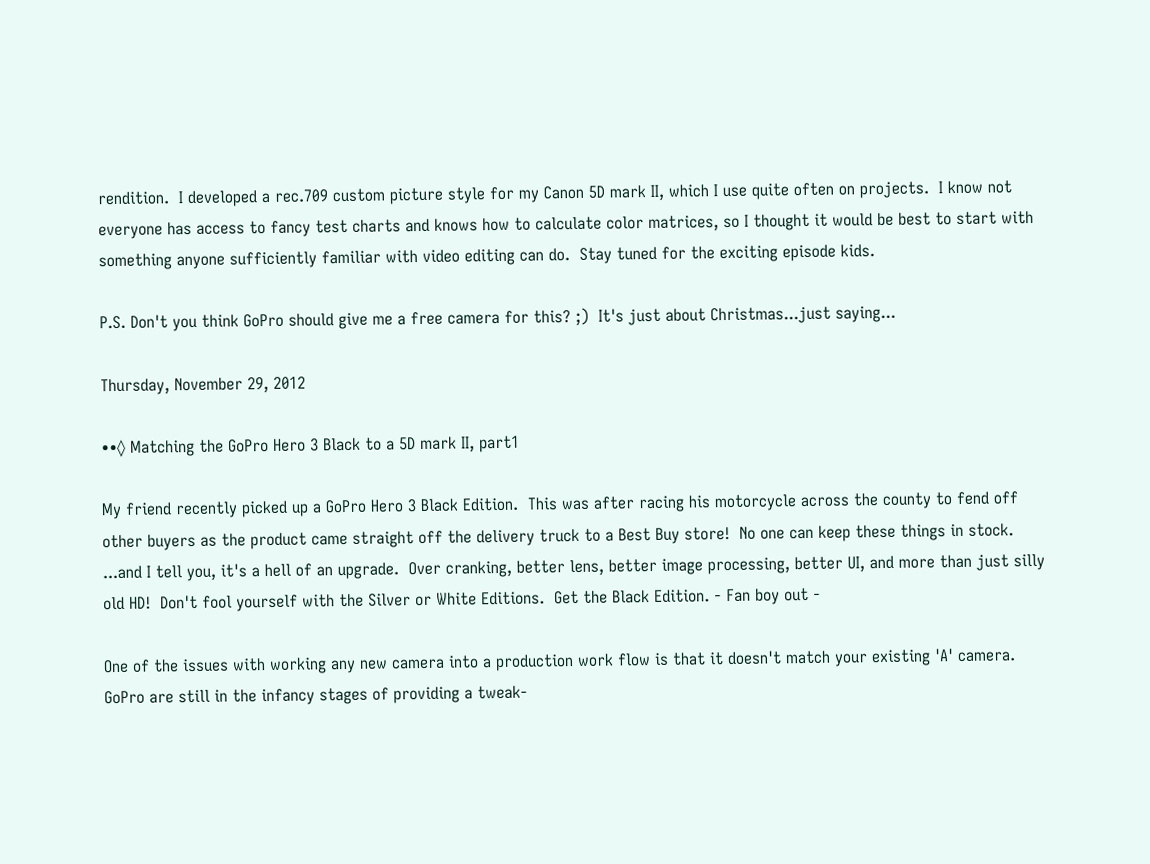rendition.  I developed a rec.709 custom picture style for my Canon 5D mark II, which I use quite often on projects.  I know not everyone has access to fancy test charts and knows how to calculate color matrices, so I thought it would be best to start with something anyone sufficiently familiar with video editing can do.  Stay tuned for the exciting episode kids.

P.S. Don't you think GoPro should give me a free camera for this? ;)  It's just about Christmas...just saying...

Thursday, November 29, 2012

••◊ Matching the GoPro Hero 3 Black to a 5D mark II, part1

My friend recently picked up a GoPro Hero 3 Black Edition.  This was after racing his motorcycle across the county to fend off other buyers as the product came straight off the delivery truck to a Best Buy store!  No one can keep these things in stock.  ...and I tell you, it's a hell of an upgrade.  Over cranking, better lens, better image processing, better UI, and more than just silly old HD!  Don't fool yourself with the Silver or White Editions.  Get the Black Edition. - Fan boy out -

One of the issues with working any new camera into a production work flow is that it doesn't match your existing 'A' camera.  GoPro are still in the infancy stages of providing a tweak-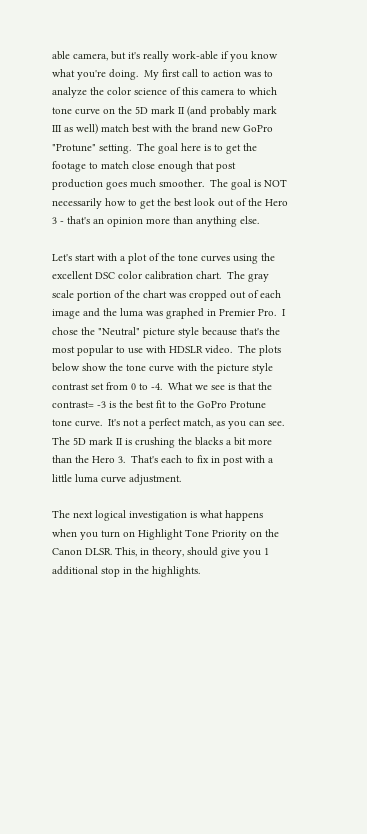able camera, but it's really work-able if you know what you're doing.  My first call to action was to analyze the color science of this camera to which tone curve on the 5D mark II (and probably mark III as well) match best with the brand new GoPro "Protune" setting.  The goal here is to get the footage to match close enough that post production goes much smoother.  The goal is NOT necessarily how to get the best look out of the Hero 3 - that's an opinion more than anything else.

Let's start with a plot of the tone curves using the excellent DSC color calibration chart.  The gray scale portion of the chart was cropped out of each image and the luma was graphed in Premier Pro.  I chose the "Neutral" picture style because that's the most popular to use with HDSLR video.  The plots below show the tone curve with the picture style contrast set from 0 to -4.  What we see is that the contrast= -3 is the best fit to the GoPro Protune tone curve.  It's not a perfect match, as you can see.  The 5D mark II is crushing the blacks a bit more than the Hero 3.  That's each to fix in post with a little luma curve adjustment.

The next logical investigation is what happens when you turn on Highlight Tone Priority on the Canon DLSR. This, in theory, should give you 1 additional stop in the highlights.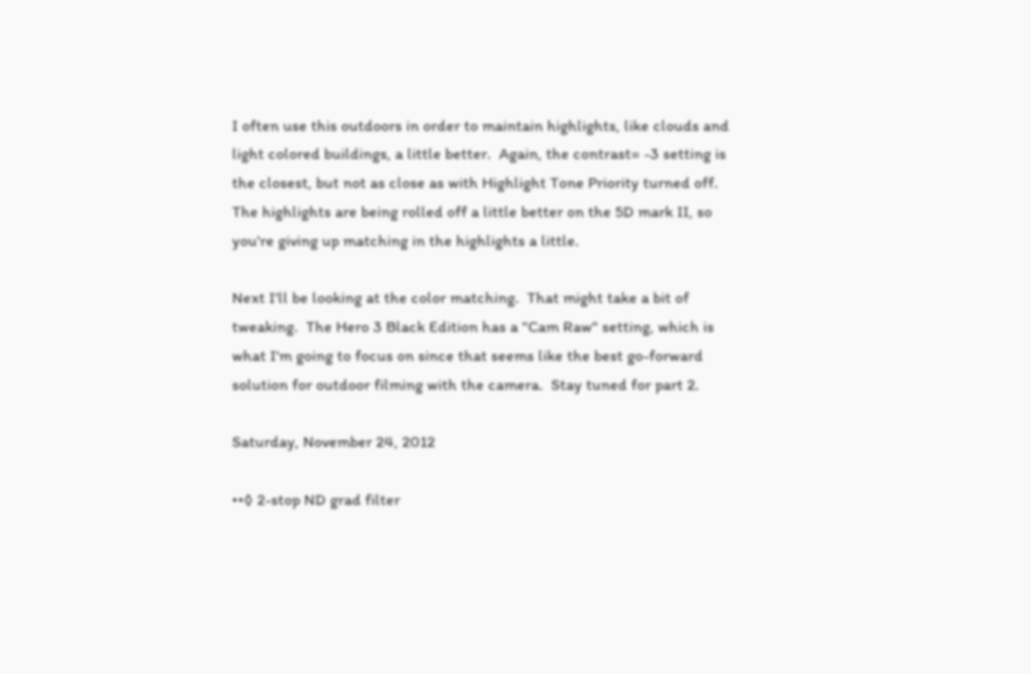I often use this outdoors in order to maintain highlights, like clouds and light colored buildings, a little better.  Again, the contrast= -3 setting is the closest, but not as close as with Highlight Tone Priority turned off.  The highlights are being rolled off a little better on the 5D mark II, so you're giving up matching in the highlights a little.

Next I'll be looking at the color matching.  That might take a bit of tweaking.  The Hero 3 Black Edition has a "Cam Raw" setting, which is what I'm going to focus on since that seems like the best go-forward solution for outdoor filming with the camera.  Stay tuned for part 2.

Saturday, November 24, 2012

••◊ 2-stop ND grad filter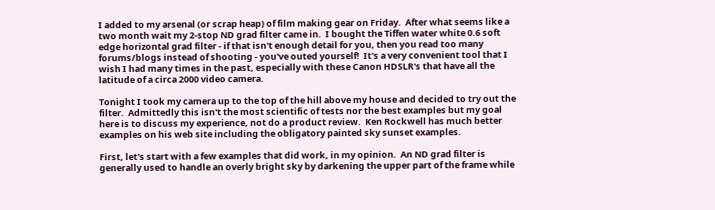I added to my arsenal (or scrap heap) of film making gear on Friday.  After what seems like a two month wait my 2-stop ND grad filter came in.  I bought the Tiffen water white 0.6 soft edge horizontal grad filter - if that isn't enough detail for you, then you read too many forums/blogs instead of shooting - you've outed yourself!  It's a very convenient tool that I wish I had many times in the past, especially with these Canon HDSLR's that have all the latitude of a circa 2000 video camera.

Tonight I took my camera up to the top of the hill above my house and decided to try out the filter.  Admittedly this isn't the most scientific of tests nor the best examples but my goal here is to discuss my experience, not do a product review.  Ken Rockwell has much better examples on his web site including the obligatory painted sky sunset examples.

First, let's start with a few examples that did work, in my opinion.  An ND grad filter is generally used to handle an overly bright sky by darkening the upper part of the frame while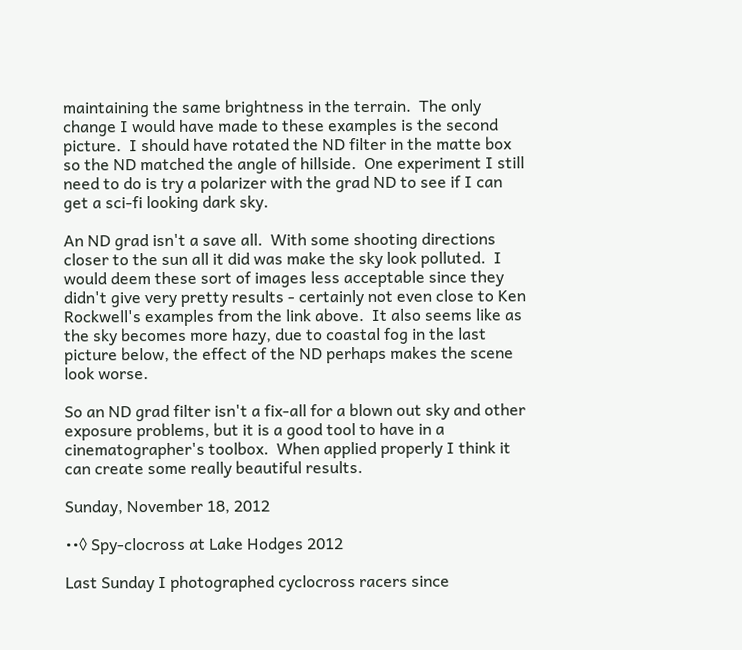maintaining the same brightness in the terrain.  The only change I would have made to these examples is the second picture.  I should have rotated the ND filter in the matte box so the ND matched the angle of hillside.  One experiment I still need to do is try a polarizer with the grad ND to see if I can get a sci-fi looking dark sky.

An ND grad isn't a save all.  With some shooting directions closer to the sun all it did was make the sky look polluted.  I would deem these sort of images less acceptable since they didn't give very pretty results - certainly not even close to Ken Rockwell's examples from the link above.  It also seems like as the sky becomes more hazy, due to coastal fog in the last picture below, the effect of the ND perhaps makes the scene look worse.

So an ND grad filter isn't a fix-all for a blown out sky and other exposure problems, but it is a good tool to have in a cinematographer's toolbox.  When applied properly I think it can create some really beautiful results.

Sunday, November 18, 2012

••◊ Spy-clocross at Lake Hodges 2012

Last Sunday I photographed cyclocross racers since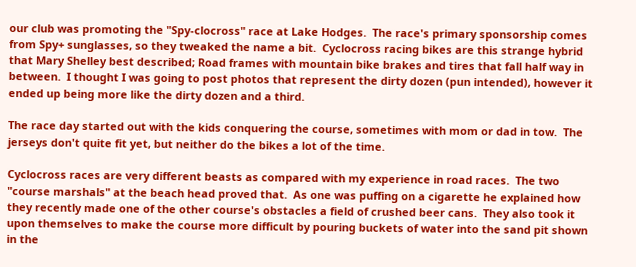our club was promoting the "Spy-clocross" race at Lake Hodges.  The race's primary sponsorship comes from Spy+ sunglasses, so they tweaked the name a bit.  Cyclocross racing bikes are this strange hybrid that Mary Shelley best described; Road frames with mountain bike brakes and tires that fall half way in between.  I thought I was going to post photos that represent the dirty dozen (pun intended), however it ended up being more like the dirty dozen and a third.

The race day started out with the kids conquering the course, sometimes with mom or dad in tow.  The jerseys don't quite fit yet, but neither do the bikes a lot of the time.

Cyclocross races are very different beasts as compared with my experience in road races.  The two "course marshals" at the beach head proved that.  As one was puffing on a cigarette he explained how they recently made one of the other course's obstacles a field of crushed beer cans.  They also took it upon themselves to make the course more difficult by pouring buckets of water into the sand pit shown in the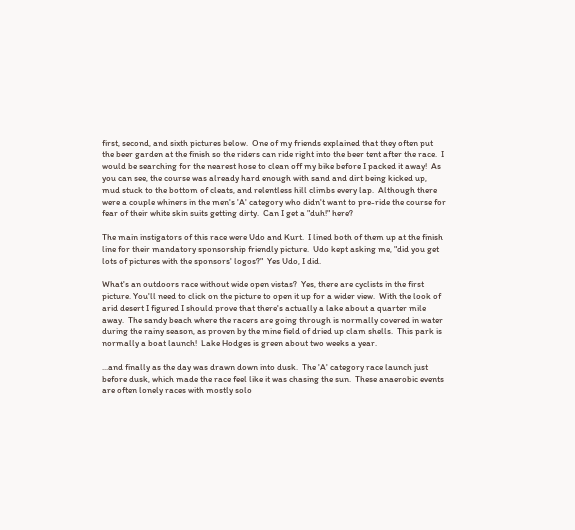first, second, and sixth pictures below.  One of my friends explained that they often put the beer garden at the finish so the riders can ride right into the beer tent after the race.  I would be searching for the nearest hose to clean off my bike before I packed it away!  As you can see, the course was already hard enough with sand and dirt being kicked up, mud stuck to the bottom of cleats, and relentless hill climbs every lap.  Although there were a couple whiners in the men's 'A' category who didn't want to pre-ride the course for fear of their white skin suits getting dirty.  Can I get a "duh!" here?

The main instigators of this race were Udo and Kurt.  I lined both of them up at the finish line for their mandatory sponsorship friendly picture.  Udo kept asking me, "did you get lots of pictures with the sponsors' logos?"  Yes Udo, I did.

What's an outdoors race without wide open vistas?  Yes, there are cyclists in the first picture. You'll need to click on the picture to open it up for a wider view.  With the look of arid desert I figured I should prove that there's actually a lake about a quarter mile away.  The sandy beach where the racers are going through is normally covered in water during the rainy season, as proven by the mine field of dried up clam shells.  This park is normally a boat launch!  Lake Hodges is green about two weeks a year.

...and finally as the day was drawn down into dusk.  The 'A' category race launch just before dusk, which made the race feel like it was chasing the sun.  These anaerobic events are often lonely races with mostly solo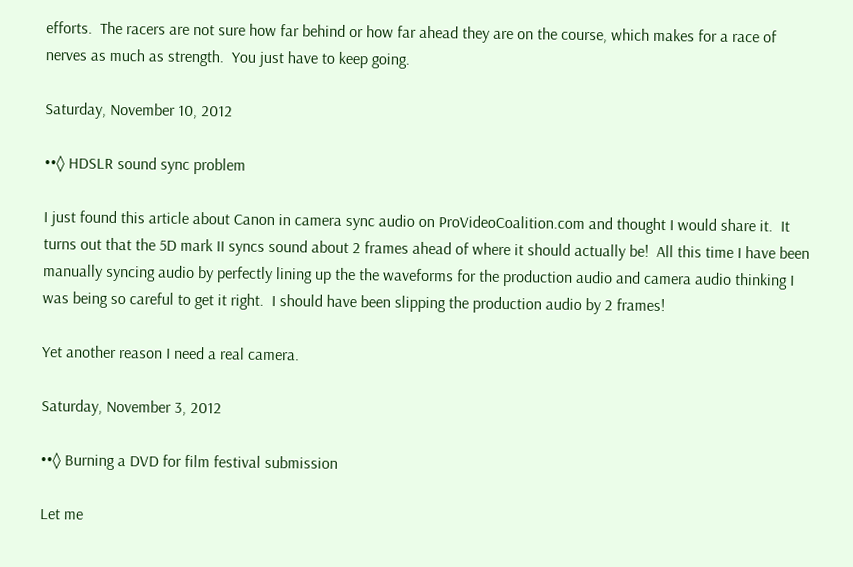efforts.  The racers are not sure how far behind or how far ahead they are on the course, which makes for a race of nerves as much as strength.  You just have to keep going.

Saturday, November 10, 2012

••◊ HDSLR sound sync problem

I just found this article about Canon in camera sync audio on ProVideoCoalition.com and thought I would share it.  It turns out that the 5D mark II syncs sound about 2 frames ahead of where it should actually be!  All this time I have been manually syncing audio by perfectly lining up the the waveforms for the production audio and camera audio thinking I was being so careful to get it right.  I should have been slipping the production audio by 2 frames!

Yet another reason I need a real camera.

Saturday, November 3, 2012

••◊ Burning a DVD for film festival submission

Let me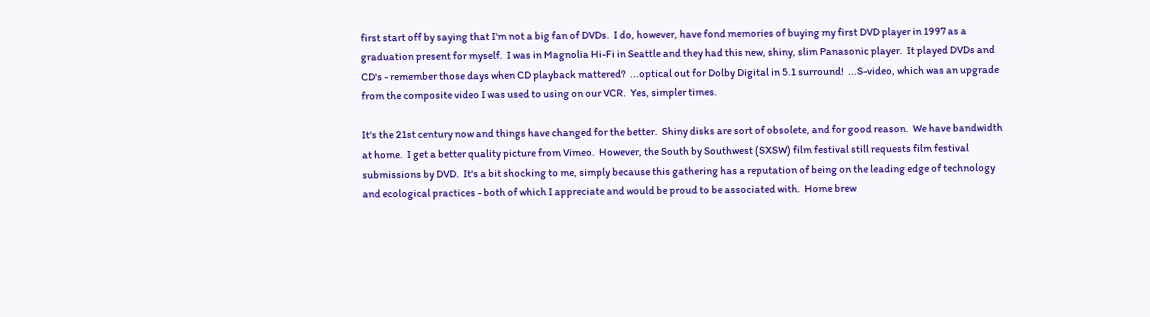first start off by saying that I'm not a big fan of DVDs.  I do, however, have fond memories of buying my first DVD player in 1997 as a graduation present for myself.  I was in Magnolia Hi-Fi in Seattle and they had this new, shiny, slim Panasonic player.  It played DVDs and CD's - remember those days when CD playback mattered?  ...optical out for Dolby Digital in 5.1 surround!  ...S-video, which was an upgrade from the composite video I was used to using on our VCR.  Yes, simpler times.

It's the 21st century now and things have changed for the better.  Shiny disks are sort of obsolete, and for good reason.  We have bandwidth at home.  I get a better quality picture from Vimeo.  However, the South by Southwest (SXSW) film festival still requests film festival submissions by DVD.  It's a bit shocking to me, simply because this gathering has a reputation of being on the leading edge of technology and ecological practices - both of which I appreciate and would be proud to be associated with.  Home brew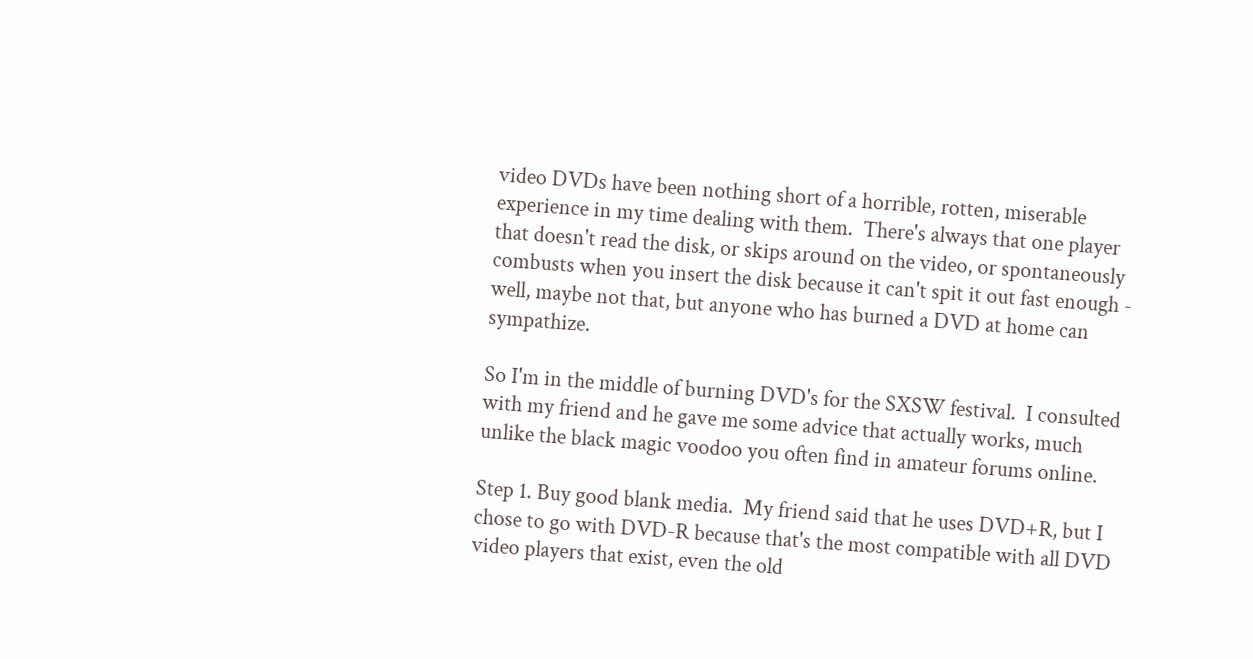video DVDs have been nothing short of a horrible, rotten, miserable experience in my time dealing with them.  There's always that one player that doesn't read the disk, or skips around on the video, or spontaneously combusts when you insert the disk because it can't spit it out fast enough - well, maybe not that, but anyone who has burned a DVD at home can sympathize.

So I'm in the middle of burning DVD's for the SXSW festival.  I consulted with my friend and he gave me some advice that actually works, much unlike the black magic voodoo you often find in amateur forums online.

Step 1. Buy good blank media.  My friend said that he uses DVD+R, but I chose to go with DVD-R because that's the most compatible with all DVD video players that exist, even the old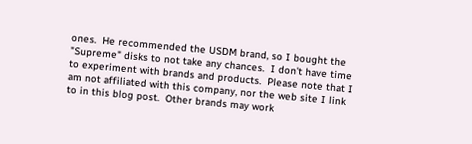ones.  He recommended the USDM brand, so I bought the "Supreme" disks to not take any chances.  I don't have time to experiment with brands and products.  Please note that I am not affiliated with this company, nor the web site I link to in this blog post.  Other brands may work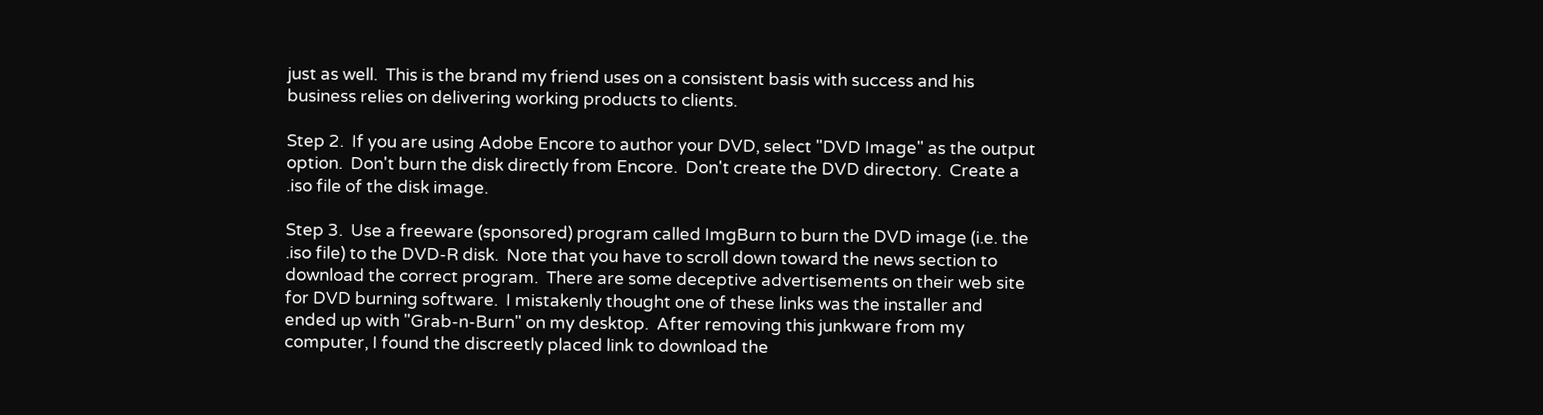just as well.  This is the brand my friend uses on a consistent basis with success and his business relies on delivering working products to clients.

Step 2.  If you are using Adobe Encore to author your DVD, select "DVD Image" as the output option.  Don't burn the disk directly from Encore.  Don't create the DVD directory.  Create a .iso file of the disk image.

Step 3.  Use a freeware (sponsored) program called ImgBurn to burn the DVD image (i.e. the .iso file) to the DVD-R disk.  Note that you have to scroll down toward the news section to download the correct program.  There are some deceptive advertisements on their web site for DVD burning software.  I mistakenly thought one of these links was the installer and ended up with "Grab-n-Burn" on my desktop.  After removing this junkware from my computer, I found the discreetly placed link to download the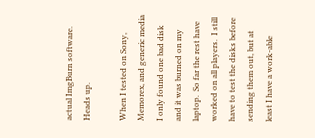actual ImgBurn software.  Heads up.

When I tested on Sony, Memorex, and generic media I only found one bad disk and it was burned on my laptop.  So far the rest have worked on all players.  I still have to test the disks before sending them out, but at least I have a work-able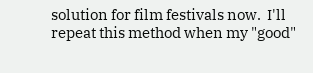solution for film festivals now.  I'll repeat this method when my "good"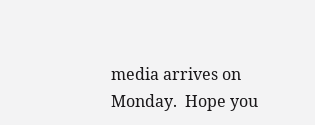media arrives on Monday.  Hope you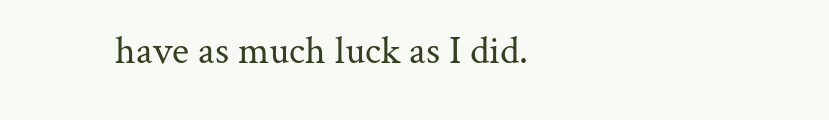have as much luck as I did.